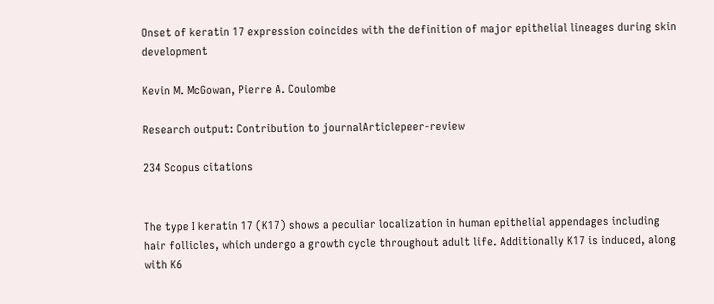Onset of keratin 17 expression coincides with the definition of major epithelial lineages during skin development

Kevin M. McGowan, Pierre A. Coulombe

Research output: Contribution to journalArticlepeer-review

234 Scopus citations


The type I keratin 17 (K17) shows a peculiar localization in human epithelial appendages including hair follicles, which undergo a growth cycle throughout adult life. Additionally K17 is induced, along with K6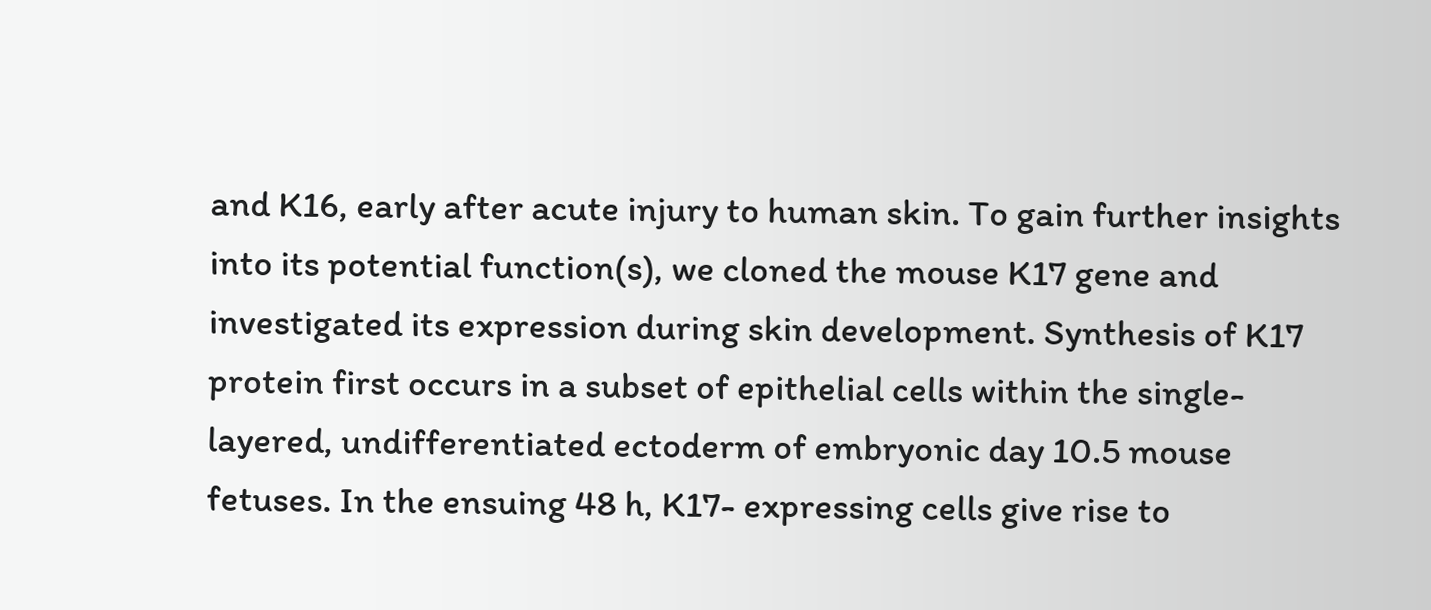and K16, early after acute injury to human skin. To gain further insights into its potential function(s), we cloned the mouse K17 gene and investigated its expression during skin development. Synthesis of K17 protein first occurs in a subset of epithelial cells within the single-layered, undifferentiated ectoderm of embryonic day 10.5 mouse fetuses. In the ensuing 48 h, K17- expressing cells give rise to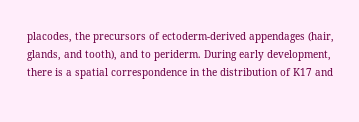placodes, the precursors of ectoderm-derived appendages (hair, glands, and tooth), and to periderm. During early development, there is a spatial correspondence in the distribution of K17 and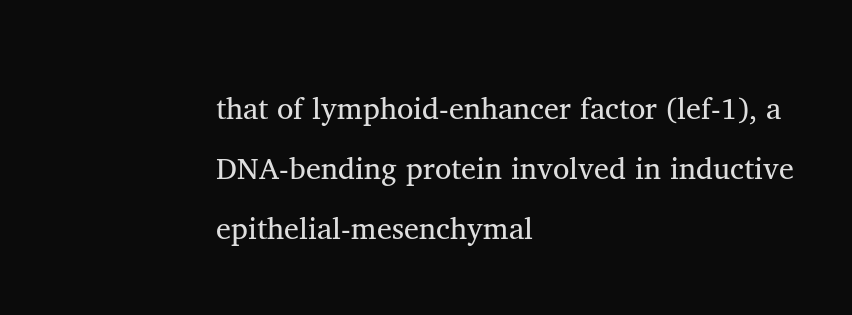that of lymphoid-enhancer factor (lef-1), a DNA-bending protein involved in inductive epithelial-mesenchymal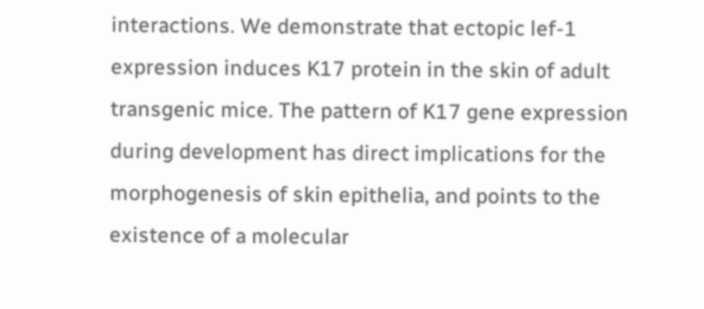interactions. We demonstrate that ectopic lef-1 expression induces K17 protein in the skin of adult transgenic mice. The pattern of K17 gene expression during development has direct implications for the morphogenesis of skin epithelia, and points to the existence of a molecular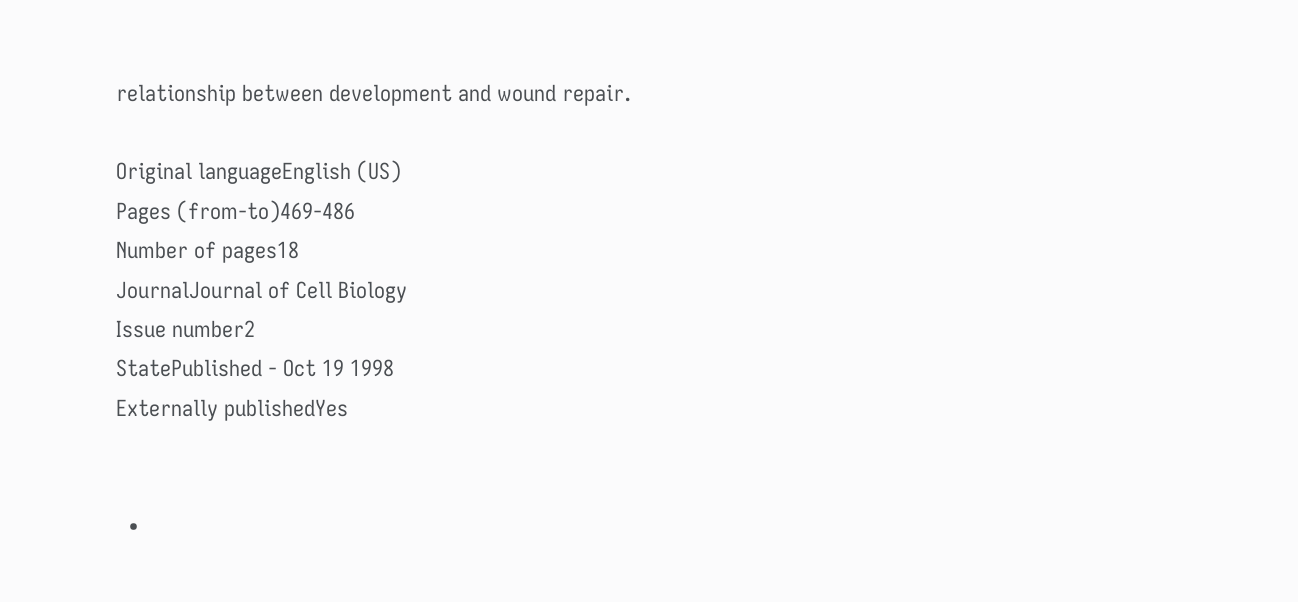relationship between development and wound repair.

Original languageEnglish (US)
Pages (from-to)469-486
Number of pages18
JournalJournal of Cell Biology
Issue number2
StatePublished - Oct 19 1998
Externally publishedYes


  •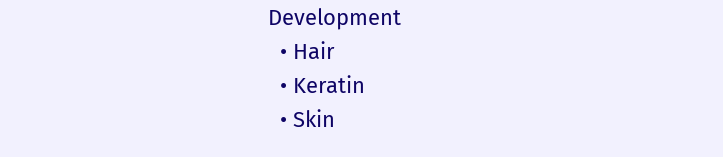Development
  • Hair
  • Keratin
  • Skin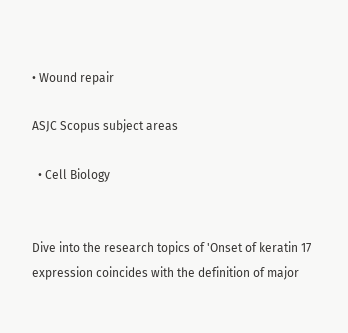• Wound repair

ASJC Scopus subject areas

  • Cell Biology


Dive into the research topics of 'Onset of keratin 17 expression coincides with the definition of major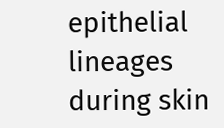epithelial lineages during skin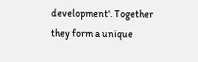development'. Together they form a unique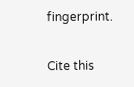fingerprint.

Cite this